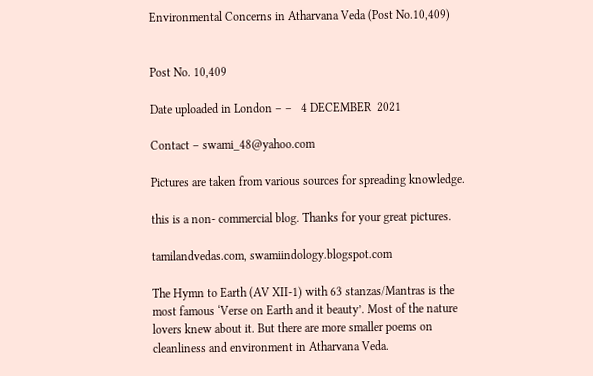Environmental Concerns in Atharvana Veda (Post No.10,409)


Post No. 10,409

Date uploaded in London – –   4 DECEMBER  2021

Contact – swami_48@yahoo.com

Pictures are taken from various sources for spreading knowledge.

this is a non- commercial blog. Thanks for your great pictures.

tamilandvedas.com, swamiindology.blogspot.com

The Hymn to Earth (AV XII-1) with 63 stanzas/Mantras is the most famous ‘Verse on Earth and it beauty’. Most of the nature lovers knew about it. But there are more smaller poems on cleanliness and environment in Atharvana Veda.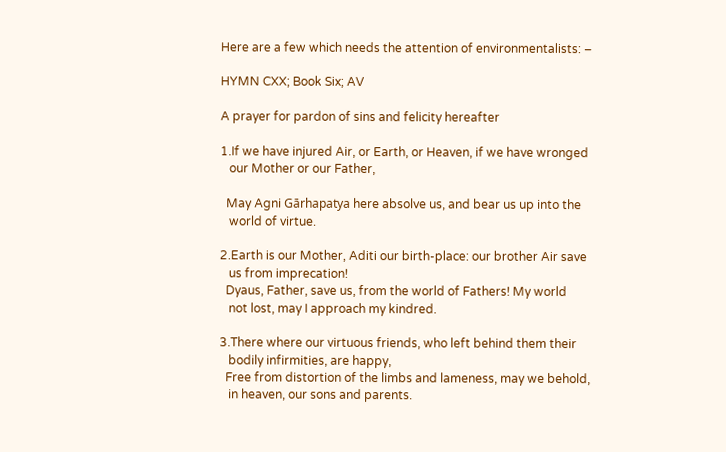Here are a few which needs the attention of environmentalists: –

HYMN CXX; Book Six; AV

A prayer for pardon of sins and felicity hereafter

1.If we have injured Air, or Earth, or Heaven, if we have wronged
   our Mother or our Father,

  May Agni Gārhapatya here absolve us, and bear us up into the
   world of virtue.

2.Earth is our Mother, Aditi our birth-place: our brother Air save
   us from imprecation!
  Dyaus, Father, save us, from the world of Fathers! My world
   not lost, may I approach my kindred.

3.There where our virtuous friends, who left behind them their
   bodily infirmities, are happy,
  Free from distortion of the limbs and lameness, may we behold,
   in heaven, our sons and parents.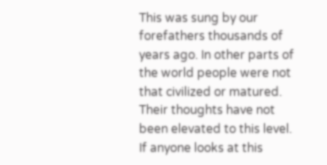This was sung by our forefathers thousands of years ago. In other parts of the world people were not that civilized or matured. Their thoughts have not been elevated to this level. If anyone looks at this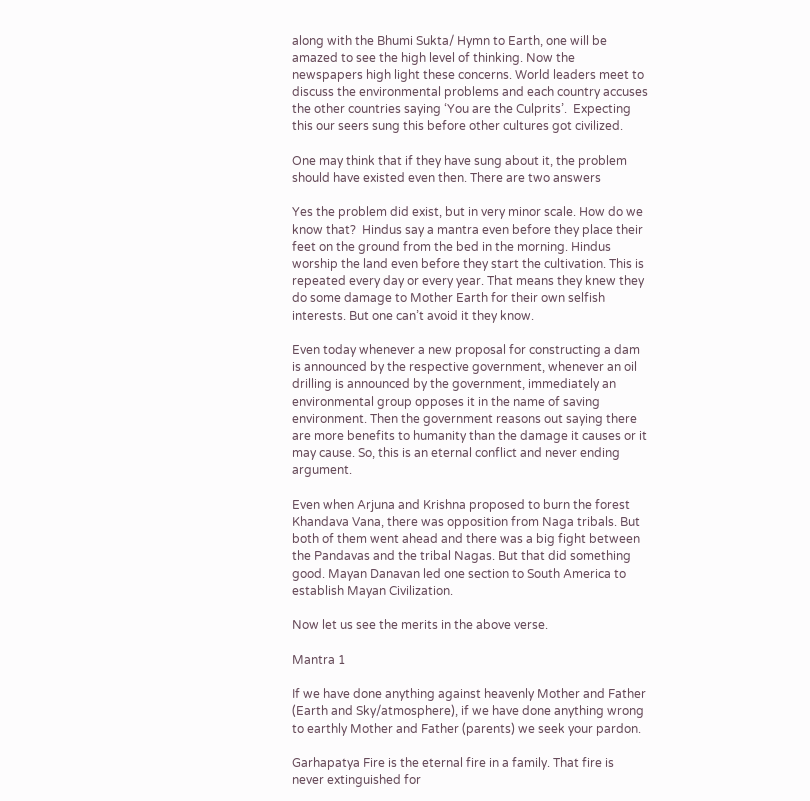along with the Bhumi Sukta/ Hymn to Earth, one will be amazed to see the high level of thinking. Now the newspapers high light these concerns. World leaders meet to discuss the environmental problems and each country accuses the other countries saying ‘You are the Culprits’.  Expecting this our seers sung this before other cultures got civilized.

One may think that if they have sung about it, the problem should have existed even then. There are two answers

Yes the problem did exist, but in very minor scale. How do we know that?  Hindus say a mantra even before they place their feet on the ground from the bed in the morning. Hindus worship the land even before they start the cultivation. This is repeated every day or every year. That means they knew they do some damage to Mother Earth for their own selfish interests. But one can’t avoid it they know.

Even today whenever a new proposal for constructing a dam is announced by the respective government, whenever an oil drilling is announced by the government, immediately an environmental group opposes it in the name of saving environment. Then the government reasons out saying there are more benefits to humanity than the damage it causes or it may cause. So, this is an eternal conflict and never ending argument.

Even when Arjuna and Krishna proposed to burn the forest Khandava Vana, there was opposition from Naga tribals. But both of them went ahead and there was a big fight between the Pandavas and the tribal Nagas. But that did something good. Mayan Danavan led one section to South America to establish Mayan Civilization.

Now let us see the merits in the above verse.

Mantra 1

If we have done anything against heavenly Mother and Father (Earth and Sky/atmosphere), if we have done anything wrong to earthly Mother and Father (parents) we seek your pardon.

Garhapatya Fire is the eternal fire in a family. That fire is never extinguished for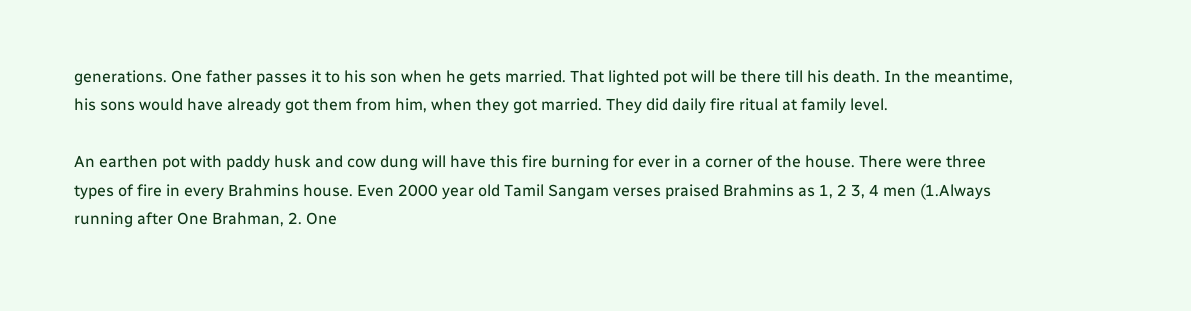generations. One father passes it to his son when he gets married. That lighted pot will be there till his death. In the meantime, his sons would have already got them from him, when they got married. They did daily fire ritual at family level.

An earthen pot with paddy husk and cow dung will have this fire burning for ever in a corner of the house. There were three types of fire in every Brahmins house. Even 2000 year old Tamil Sangam verses praised Brahmins as 1, 2 3, 4 men (1.Always running after One Brahman, 2. One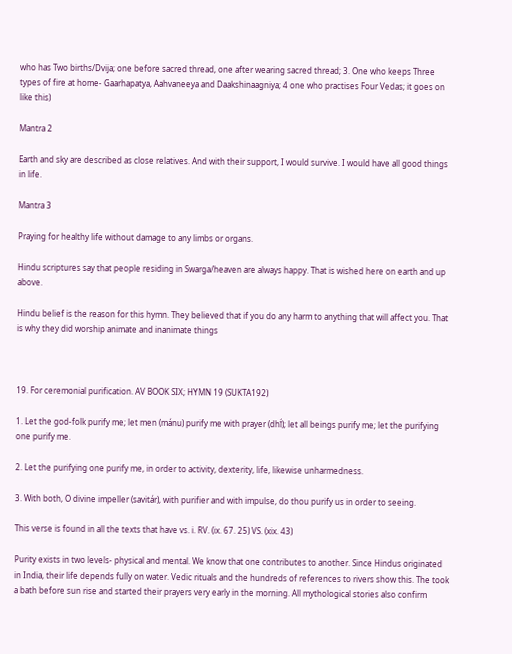who has Two births/Dvija; one before sacred thread, one after wearing sacred thread; 3. One who keeps Three types of fire at home- Gaarhapatya, Aahvaneeya and Daakshinaagniya; 4 one who practises Four Vedas; it goes on like this)

Mantra 2

Earth and sky are described as close relatives. And with their support, I would survive. I would have all good things in life.

Mantra 3

Praying for healthy life without damage to any limbs or organs.

Hindu scriptures say that people residing in Swarga/heaven are always happy. That is wished here on earth and up above.

Hindu belief is the reason for this hymn. They believed that if you do any harm to anything that will affect you. That is why they did worship animate and inanimate things



19. For ceremonial purification. AV BOOK SIX; HYMN 19 (SUKTA192)

1. Let the god-folk purify me; let men (mánu) purify me with prayer (dhī́); let all beings purify me; let the purifying one purify me.

2. Let the purifying one purify me, in order to activity, dexterity, life, likewise unharmedness.

3. With both, O divine impeller (savitár), with purifier and with impulse, do thou purify us in order to seeing.

This verse is found in all the texts that have vs. i. RV. (ix. 67. 25) VS. (xix. 43)

Purity exists in two levels- physical and mental. We know that one contributes to another. Since Hindus originated in India, their life depends fully on water. Vedic rituals and the hundreds of references to rivers show this. The took a bath before sun rise and started their prayers very early in the morning. All mythological stories also confirm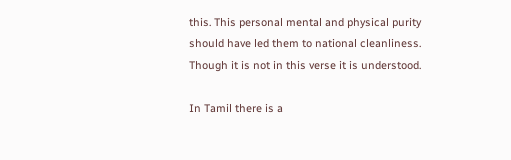this. This personal mental and physical purity should have led them to national cleanliness. Though it is not in this verse it is understood.

In Tamil there is a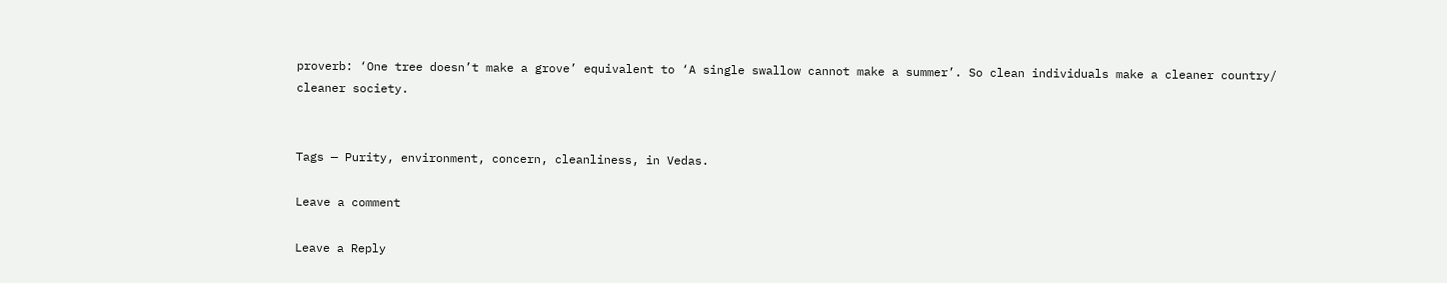proverb: ‘One tree doesn’t make a grove’ equivalent to ‘A single swallow cannot make a summer’. So clean individuals make a cleaner country/ cleaner society.


Tags — Purity, environment, concern, cleanliness, in Vedas.

Leave a comment

Leave a Reply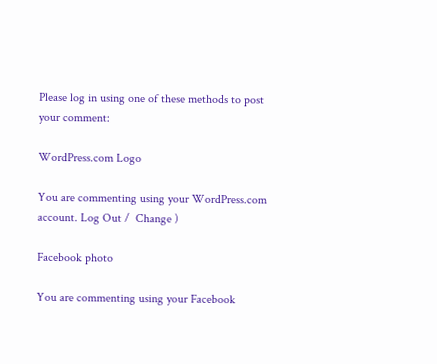Please log in using one of these methods to post your comment:

WordPress.com Logo

You are commenting using your WordPress.com account. Log Out /  Change )

Facebook photo

You are commenting using your Facebook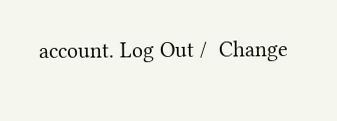account. Log Out /  Change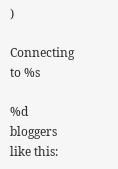)

Connecting to %s

%d bloggers like this: